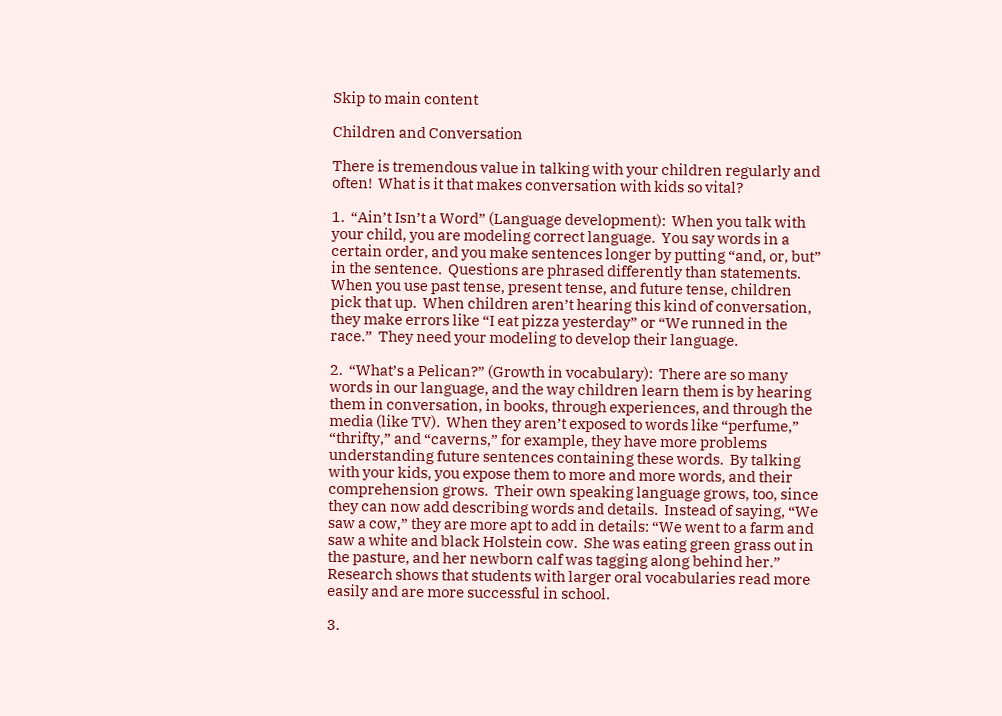Skip to main content

Children and Conversation

There is tremendous value in talking with your children regularly and often!  What is it that makes conversation with kids so vital?

1.  “Ain’t Isn’t a Word” (Language development):  When you talk with your child, you are modeling correct language.  You say words in a certain order, and you make sentences longer by putting “and, or, but” in the sentence.  Questions are phrased differently than statements.  When you use past tense, present tense, and future tense, children pick that up.  When children aren’t hearing this kind of conversation, they make errors like “I eat pizza yesterday” or “We runned in the race.”  They need your modeling to develop their language.

2.  “What’s a Pelican?” (Growth in vocabulary):  There are so many words in our language, and the way children learn them is by hearing them in conversation, in books, through experiences, and through the media (like TV).  When they aren’t exposed to words like “perfume,” “thrifty,” and “caverns,” for example, they have more problems understanding future sentences containing these words.  By talking with your kids, you expose them to more and more words, and their comprehension grows.  Their own speaking language grows, too, since they can now add describing words and details.  Instead of saying, “We saw a cow,” they are more apt to add in details: “We went to a farm and saw a white and black Holstein cow.  She was eating green grass out in the pasture, and her newborn calf was tagging along behind her.” Research shows that students with larger oral vocabularies read more easily and are more successful in school.

3.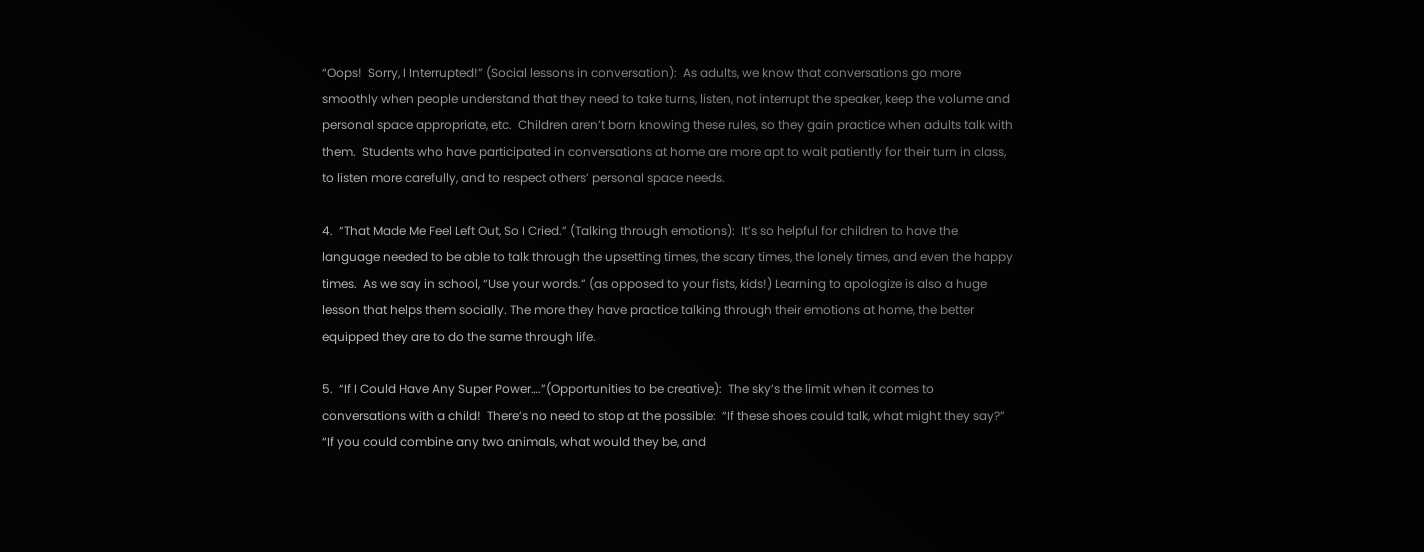“Oops!  Sorry, I Interrupted!” (Social lessons in conversation):  As adults, we know that conversations go more smoothly when people understand that they need to take turns, listen, not interrupt the speaker, keep the volume and personal space appropriate, etc.  Children aren’t born knowing these rules, so they gain practice when adults talk with them.  Students who have participated in conversations at home are more apt to wait patiently for their turn in class, to listen more carefully, and to respect others’ personal space needs.

4.  “That Made Me Feel Left Out, So I Cried.” (Talking through emotions):  It’s so helpful for children to have the language needed to be able to talk through the upsetting times, the scary times, the lonely times, and even the happy times.  As we say in school, “Use your words.” (as opposed to your fists, kids!) Learning to apologize is also a huge lesson that helps them socially. The more they have practice talking through their emotions at home, the better equipped they are to do the same through life.

5.  “If I Could Have Any Super Power….”(Opportunities to be creative):  The sky’s the limit when it comes to conversations with a child!  There’s no need to stop at the possible:  “If these shoes could talk, what might they say?”   “If you could combine any two animals, what would they be, and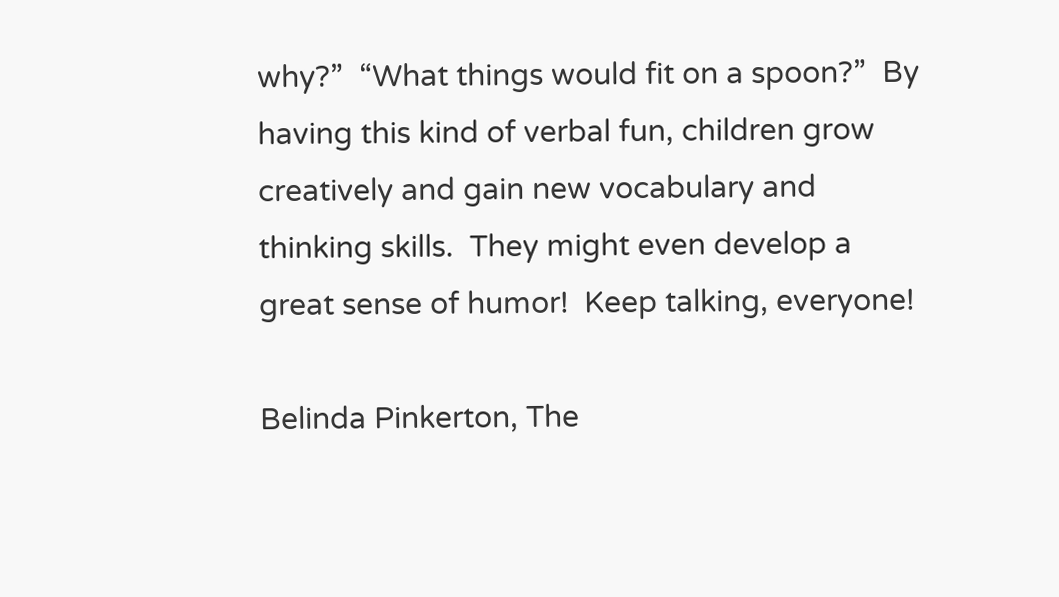why?”  “What things would fit on a spoon?”  By having this kind of verbal fun, children grow creatively and gain new vocabulary and thinking skills.  They might even develop a great sense of humor!  Keep talking, everyone!

Belinda Pinkerton, The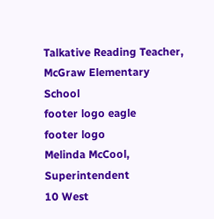Talkative Reading Teacher, McGraw Elementary School
footer logo eagle
footer logo
Melinda McCool, Superintendent
10 West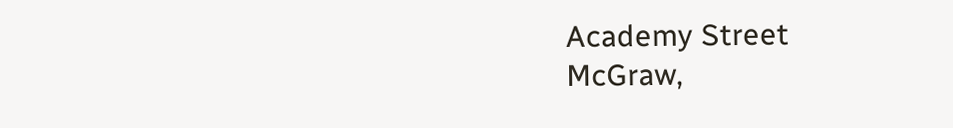Academy Street
McGraw,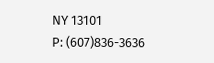NY 13101
P: (607)836-3636